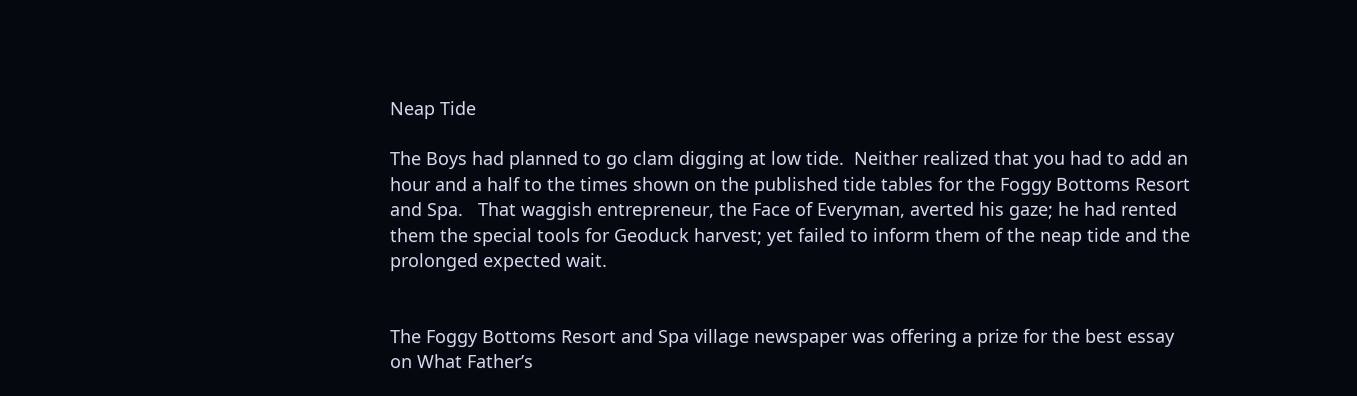Neap Tide

The Boys had planned to go clam digging at low tide.  Neither realized that you had to add an hour and a half to the times shown on the published tide tables for the Foggy Bottoms Resort and Spa.   That waggish entrepreneur, the Face of Everyman, averted his gaze; he had rented them the special tools for Geoduck harvest; yet failed to inform them of the neap tide and the prolonged expected wait.


The Foggy Bottoms Resort and Spa village newspaper was offering a prize for the best essay on What Father’s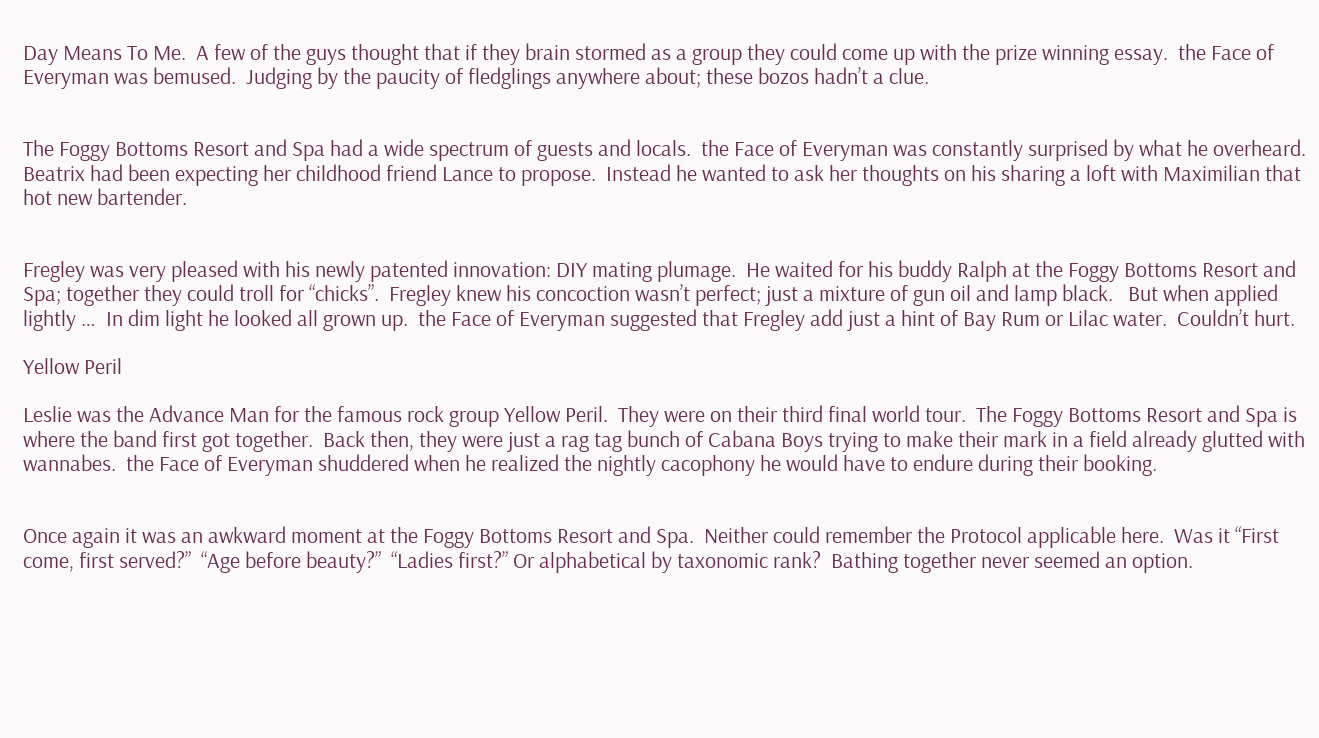Day Means To Me.  A few of the guys thought that if they brain stormed as a group they could come up with the prize winning essay.  the Face of Everyman was bemused.  Judging by the paucity of fledglings anywhere about; these bozos hadn’t a clue.


The Foggy Bottoms Resort and Spa had a wide spectrum of guests and locals.  the Face of Everyman was constantly surprised by what he overheard.  Beatrix had been expecting her childhood friend Lance to propose.  Instead he wanted to ask her thoughts on his sharing a loft with Maximilian that hot new bartender.


Fregley was very pleased with his newly patented innovation: DIY mating plumage.  He waited for his buddy Ralph at the Foggy Bottoms Resort and Spa; together they could troll for “chicks”.  Fregley knew his concoction wasn’t perfect; just a mixture of gun oil and lamp black.   But when applied lightly …  In dim light he looked all grown up.  the Face of Everyman suggested that Fregley add just a hint of Bay Rum or Lilac water.  Couldn’t hurt.

Yellow Peril

Leslie was the Advance Man for the famous rock group Yellow Peril.  They were on their third final world tour.  The Foggy Bottoms Resort and Spa is where the band first got together.  Back then, they were just a rag tag bunch of Cabana Boys trying to make their mark in a field already glutted with wannabes.  the Face of Everyman shuddered when he realized the nightly cacophony he would have to endure during their booking.


Once again it was an awkward moment at the Foggy Bottoms Resort and Spa.  Neither could remember the Protocol applicable here.  Was it “First come, first served?”  “Age before beauty?”  “Ladies first?” Or alphabetical by taxonomic rank?  Bathing together never seemed an option.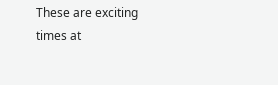These are exciting times at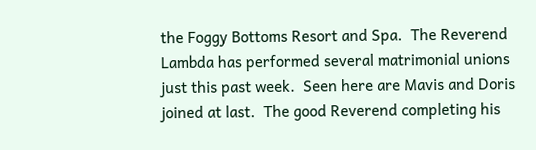the Foggy Bottoms Resort and Spa.  The Reverend Lambda has performed several matrimonial unions just this past week.  Seen here are Mavis and Doris joined at last.  The good Reverend completing his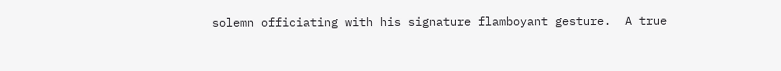solemn officiating with his signature flamboyant gesture.  A true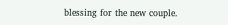blessing for the new couple.